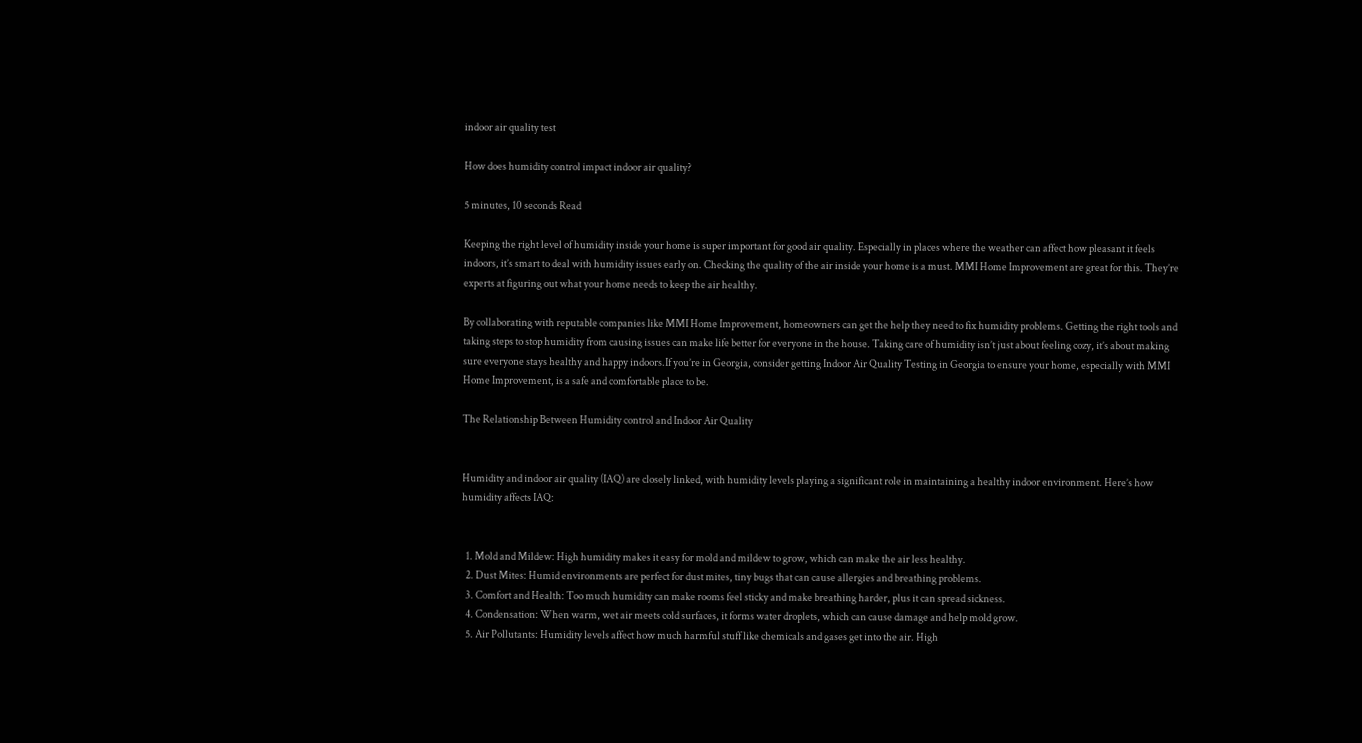indoor air quality test

How does humidity control impact indoor air quality?

5 minutes, 10 seconds Read

Keeping the right level of humidity inside your home is super important for good air quality. Especially in places where the weather can affect how pleasant it feels indoors, it’s smart to deal with humidity issues early on. Checking the quality of the air inside your home is a must. MMI Home Improvement are great for this. They’re experts at figuring out what your home needs to keep the air healthy.

By collaborating with reputable companies like MMI Home Improvement, homeowners can get the help they need to fix humidity problems. Getting the right tools and taking steps to stop humidity from causing issues can make life better for everyone in the house. Taking care of humidity isn’t just about feeling cozy, it’s about making sure everyone stays healthy and happy indoors.If you’re in Georgia, consider getting Indoor Air Quality Testing in Georgia to ensure your home, especially with MMI Home Improvement, is a safe and comfortable place to be.

The Relationship Between Humidity control and Indoor Air Quality


Humidity and indoor air quality (IAQ) are closely linked, with humidity levels playing a significant role in maintaining a healthy indoor environment. Here’s how humidity affects IAQ:


  1. Mold and Mildew: High humidity makes it easy for mold and mildew to grow, which can make the air less healthy.
  2. Dust Mites: Humid environments are perfect for dust mites, tiny bugs that can cause allergies and breathing problems.
  3. Comfort and Health: Too much humidity can make rooms feel sticky and make breathing harder, plus it can spread sickness.
  4. Condensation: When warm, wet air meets cold surfaces, it forms water droplets, which can cause damage and help mold grow.
  5. Air Pollutants: Humidity levels affect how much harmful stuff like chemicals and gases get into the air. High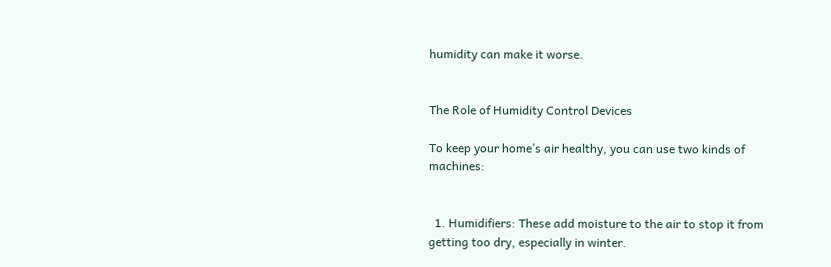humidity can make it worse.


The Role of Humidity Control Devices

To keep your home’s air healthy, you can use two kinds of machines:


  1. Humidifiers: These add moisture to the air to stop it from getting too dry, especially in winter.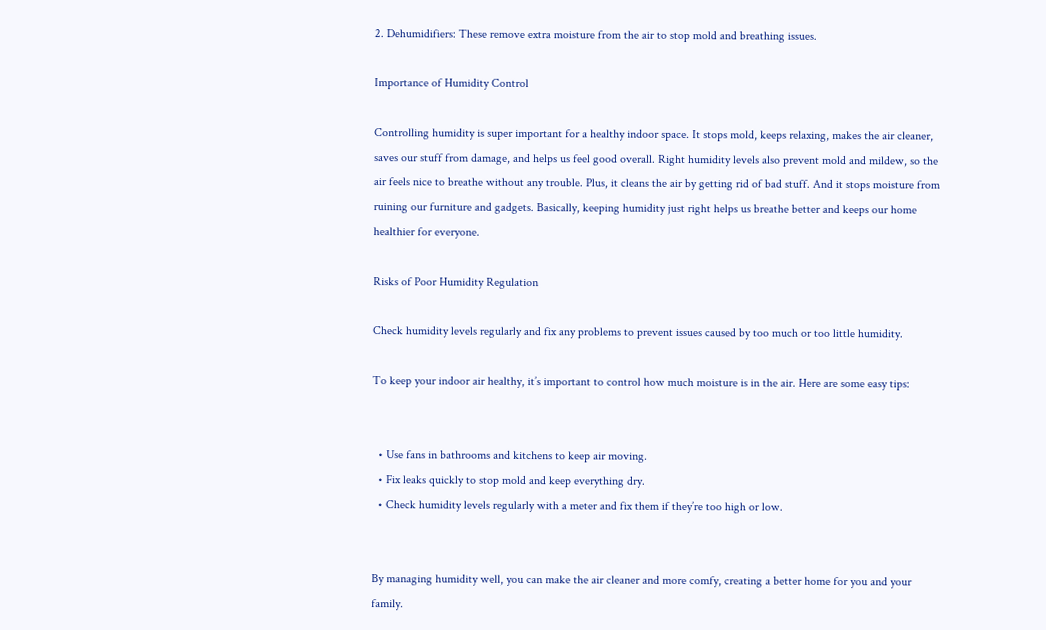2. Dehumidifiers: These remove extra moisture from the air to stop mold and breathing issues.

Importance of Humidity Control

Controlling humidity is super important for a healthy indoor space. It stops mold, keeps relaxing, makes the air cleaner, saves our stuff from damage, and helps us feel good overall. Right humidity levels also prevent mold and mildew, so the air feels nice to breathe without any trouble. Plus, it cleans the air by getting rid of bad stuff. And it stops moisture from ruining our furniture and gadgets. Basically, keeping humidity just right helps us breathe better and keeps our home healthier for everyone.

Risks of Poor Humidity Regulation

Check humidity levels regularly and fix any problems to prevent issues caused by too much or too little humidity.

To keep your indoor air healthy, it’s important to control how much moisture is in the air. Here are some easy tips:


  • Use fans in bathrooms and kitchens to keep air moving.
  • Fix leaks quickly to stop mold and keep everything dry.
  • Check humidity levels regularly with a meter and fix them if they’re too high or low.


By managing humidity well, you can make the air cleaner and more comfy, creating a better home for you and your family.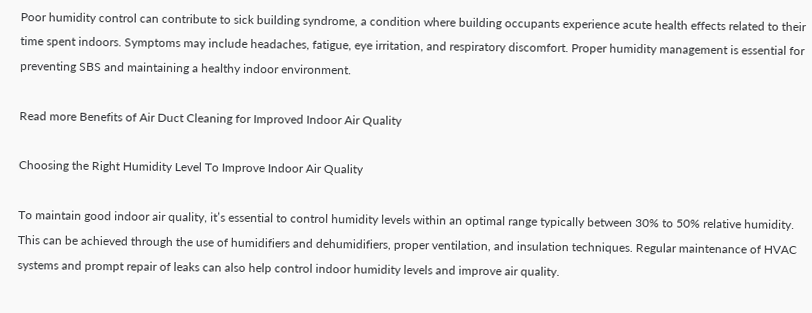Poor humidity control can contribute to sick building syndrome, a condition where building occupants experience acute health effects related to their time spent indoors. Symptoms may include headaches, fatigue, eye irritation, and respiratory discomfort. Proper humidity management is essential for preventing SBS and maintaining a healthy indoor environment.

Read more Benefits of Air Duct Cleaning for Improved Indoor Air Quality

Choosing the Right Humidity Level To Improve Indoor Air Quality

To maintain good indoor air quality, it’s essential to control humidity levels within an optimal range typically between 30% to 50% relative humidity. This can be achieved through the use of humidifiers and dehumidifiers, proper ventilation, and insulation techniques. Regular maintenance of HVAC systems and prompt repair of leaks can also help control indoor humidity levels and improve air quality.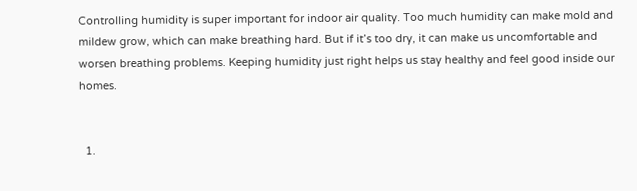Controlling humidity is super important for indoor air quality. Too much humidity can make mold and mildew grow, which can make breathing hard. But if it’s too dry, it can make us uncomfortable and worsen breathing problems. Keeping humidity just right helps us stay healthy and feel good inside our homes.


  1.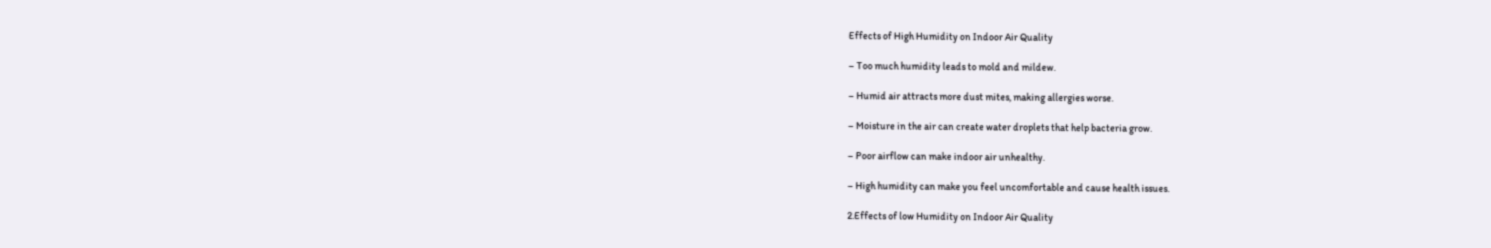Effects of High Humidity on Indoor Air Quality

– Too much humidity leads to mold and mildew.

– Humid air attracts more dust mites, making allergies worse.

– Moisture in the air can create water droplets that help bacteria grow.

– Poor airflow can make indoor air unhealthy.

– High humidity can make you feel uncomfortable and cause health issues.

2.Effects of low Humidity on Indoor Air Quality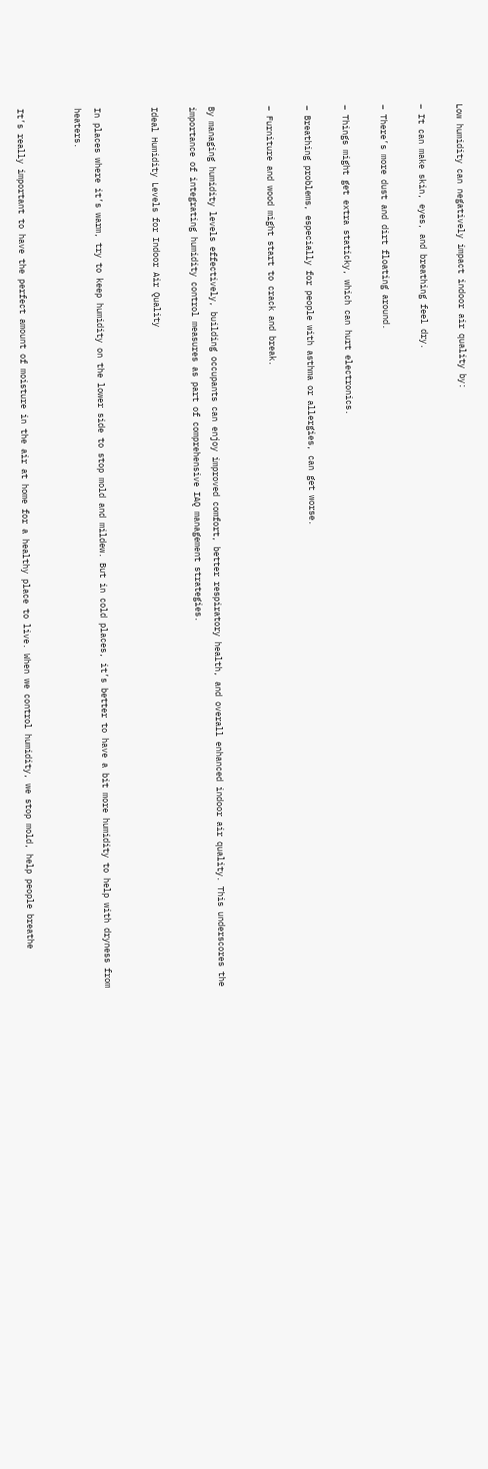Low humidity can negatively impact indoor air quality by:

– It can make skin, eyes, and breathing feel dry.

– There’s more dust and dirt floating around.

– Things might get extra staticky, which can hurt electronics.

– Breathing problems, especially for people with asthma or allergies, can get worse.

– Furniture and wood might start to crack and break.


By managing humidity levels effectively, building occupants can enjoy improved comfort, better respiratory health, and overall enhanced indoor air quality. This underscores the importance of integrating humidity control measures as part of comprehensive IAQ management strategies.

Ideal Humidity Levels for Indoor Air Quality


In places where it’s warm, try to keep humidity on the lower side to stop mold and mildew. But in cold places, it’s better to have a bit more humidity to help with dryness from heaters.


It’s really important to have the perfect amount of moisture in the air at home for a healthy place to live. When we control humidity, we stop mold, help people breathe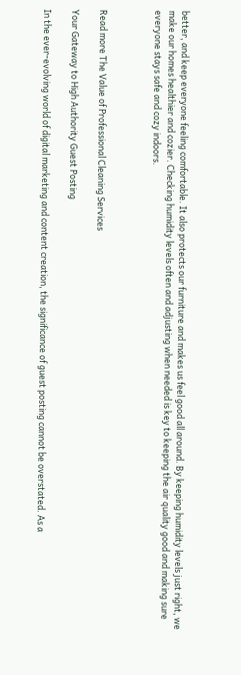better, and keep everyone feeling comfortable. It also protects our furniture and makes us feel good all around. By keeping humidity levels just right, we make our homes healthier and cozier. Checking humidity levels often and adjusting when needed is key to keeping the air quality good and making sure everyone stays safe and cozy indoors.



Read more The Value of Professional Cleaning Services

Your Gateway to High Authority Guest Posting

In the ever-evolving world of digital marketing and content creation, the significance of guest posting cannot be overstated. As a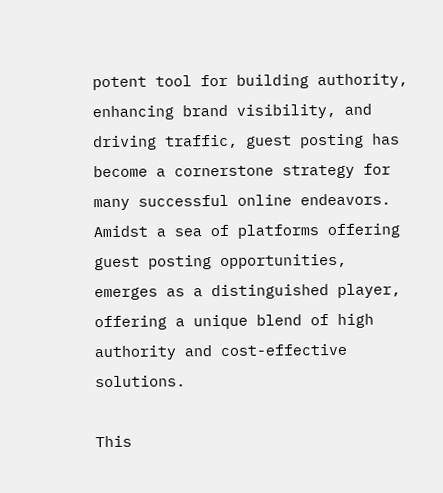potent tool for building authority, enhancing brand visibility, and driving traffic, guest posting has become a cornerstone strategy for many successful online endeavors. Amidst a sea of platforms offering guest posting opportunities, emerges as a distinguished player, offering a unique blend of high authority and cost-effective solutions.

This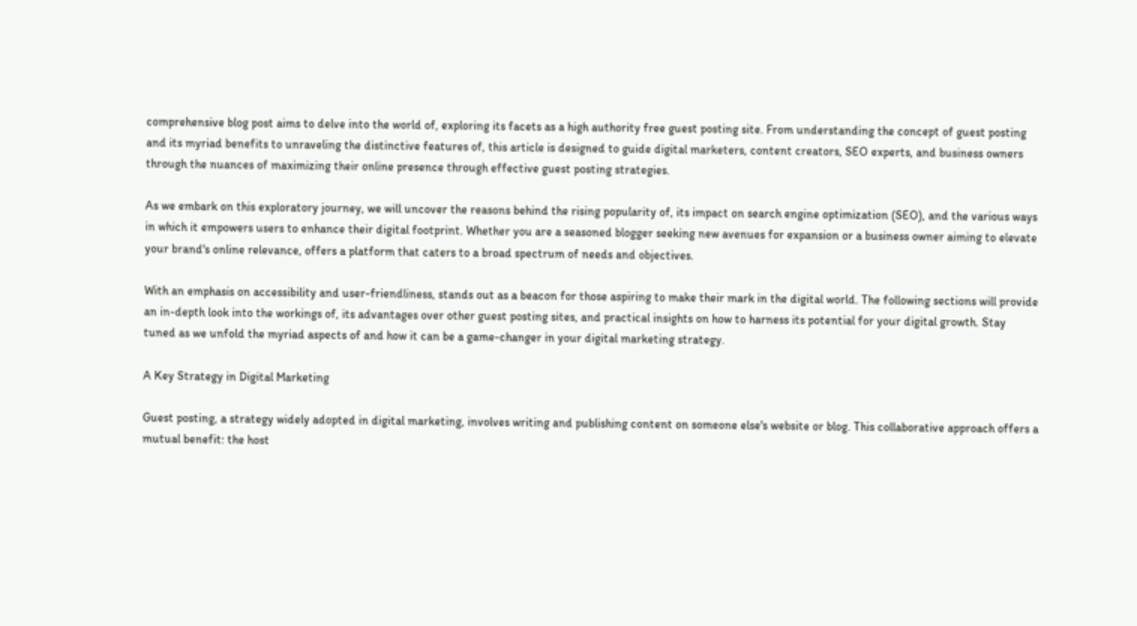comprehensive blog post aims to delve into the world of, exploring its facets as a high authority free guest posting site. From understanding the concept of guest posting and its myriad benefits to unraveling the distinctive features of, this article is designed to guide digital marketers, content creators, SEO experts, and business owners through the nuances of maximizing their online presence through effective guest posting strategies.

As we embark on this exploratory journey, we will uncover the reasons behind the rising popularity of, its impact on search engine optimization (SEO), and the various ways in which it empowers users to enhance their digital footprint. Whether you are a seasoned blogger seeking new avenues for expansion or a business owner aiming to elevate your brand's online relevance, offers a platform that caters to a broad spectrum of needs and objectives.

With an emphasis on accessibility and user-friendliness, stands out as a beacon for those aspiring to make their mark in the digital world. The following sections will provide an in-depth look into the workings of, its advantages over other guest posting sites, and practical insights on how to harness its potential for your digital growth. Stay tuned as we unfold the myriad aspects of and how it can be a game-changer in your digital marketing strategy.

A Key Strategy in Digital Marketing

Guest posting, a strategy widely adopted in digital marketing, involves writing and publishing content on someone else's website or blog. This collaborative approach offers a mutual benefit: the host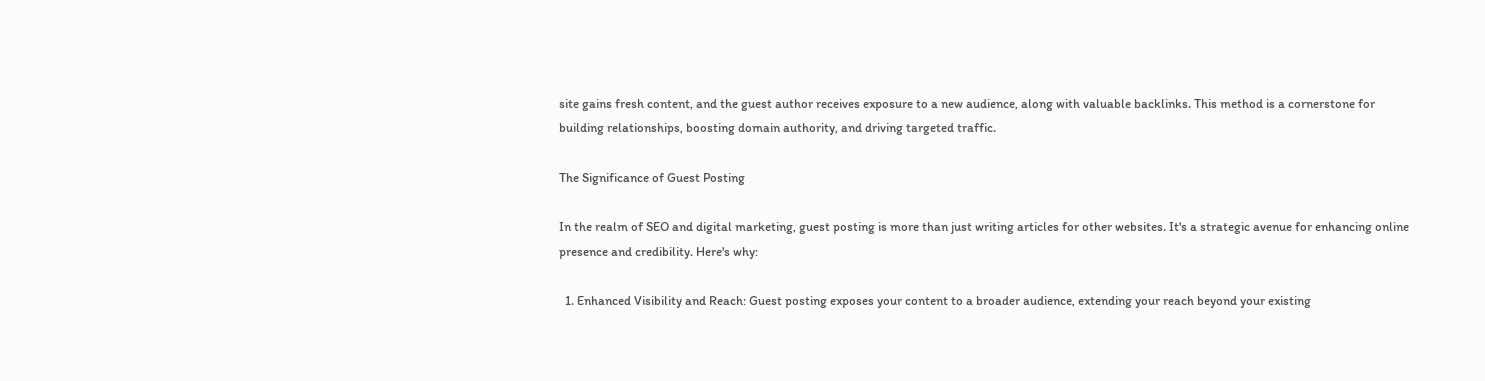site gains fresh content, and the guest author receives exposure to a new audience, along with valuable backlinks. This method is a cornerstone for building relationships, boosting domain authority, and driving targeted traffic.

The Significance of Guest Posting

In the realm of SEO and digital marketing, guest posting is more than just writing articles for other websites. It's a strategic avenue for enhancing online presence and credibility. Here's why:

  1. Enhanced Visibility and Reach: Guest posting exposes your content to a broader audience, extending your reach beyond your existing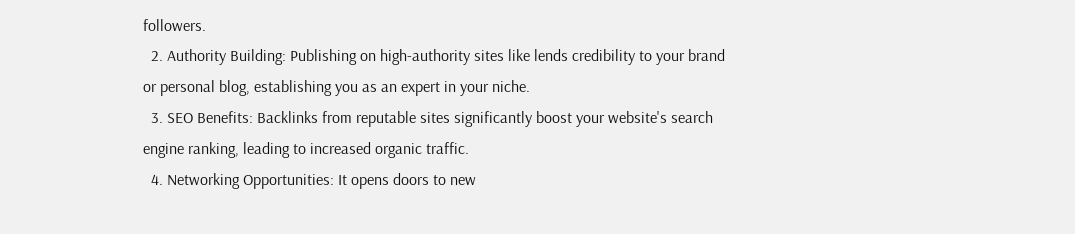followers.
  2. Authority Building: Publishing on high-authority sites like lends credibility to your brand or personal blog, establishing you as an expert in your niche.
  3. SEO Benefits: Backlinks from reputable sites significantly boost your website's search engine ranking, leading to increased organic traffic.
  4. Networking Opportunities: It opens doors to new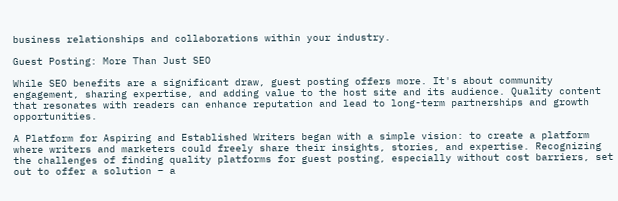business relationships and collaborations within your industry.

Guest Posting: More Than Just SEO

While SEO benefits are a significant draw, guest posting offers more. It's about community engagement, sharing expertise, and adding value to the host site and its audience. Quality content that resonates with readers can enhance reputation and lead to long-term partnerships and growth opportunities.

A Platform for Aspiring and Established Writers began with a simple vision: to create a platform where writers and marketers could freely share their insights, stories, and expertise. Recognizing the challenges of finding quality platforms for guest posting, especially without cost barriers, set out to offer a solution – a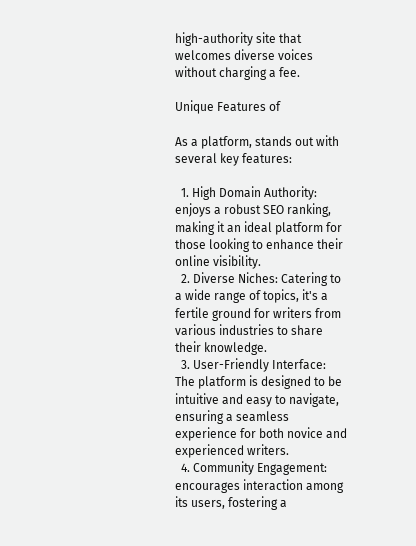high-authority site that welcomes diverse voices without charging a fee.

Unique Features of

As a platform, stands out with several key features:

  1. High Domain Authority: enjoys a robust SEO ranking, making it an ideal platform for those looking to enhance their online visibility.
  2. Diverse Niches: Catering to a wide range of topics, it's a fertile ground for writers from various industries to share their knowledge.
  3. User-Friendly Interface: The platform is designed to be intuitive and easy to navigate, ensuring a seamless experience for both novice and experienced writers.
  4. Community Engagement: encourages interaction among its users, fostering a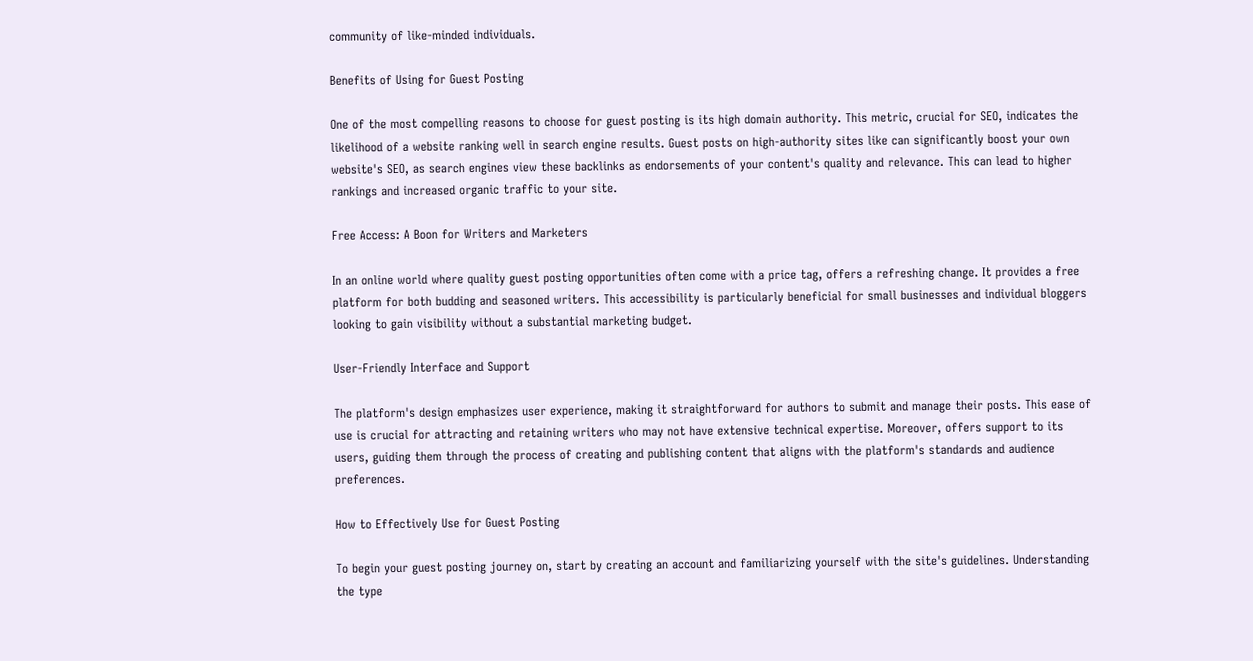community of like-minded individuals.

Benefits of Using for Guest Posting

One of the most compelling reasons to choose for guest posting is its high domain authority. This metric, crucial for SEO, indicates the likelihood of a website ranking well in search engine results. Guest posts on high-authority sites like can significantly boost your own website's SEO, as search engines view these backlinks as endorsements of your content's quality and relevance. This can lead to higher rankings and increased organic traffic to your site.

Free Access: A Boon for Writers and Marketers

In an online world where quality guest posting opportunities often come with a price tag, offers a refreshing change. It provides a free platform for both budding and seasoned writers. This accessibility is particularly beneficial for small businesses and individual bloggers looking to gain visibility without a substantial marketing budget.

User-Friendly Interface and Support

The platform's design emphasizes user experience, making it straightforward for authors to submit and manage their posts. This ease of use is crucial for attracting and retaining writers who may not have extensive technical expertise. Moreover, offers support to its users, guiding them through the process of creating and publishing content that aligns with the platform's standards and audience preferences.

How to Effectively Use for Guest Posting

To begin your guest posting journey on, start by creating an account and familiarizing yourself with the site's guidelines. Understanding the type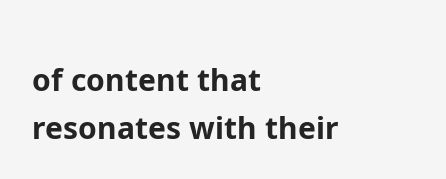of content that resonates with their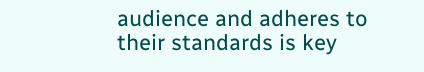audience and adheres to their standards is key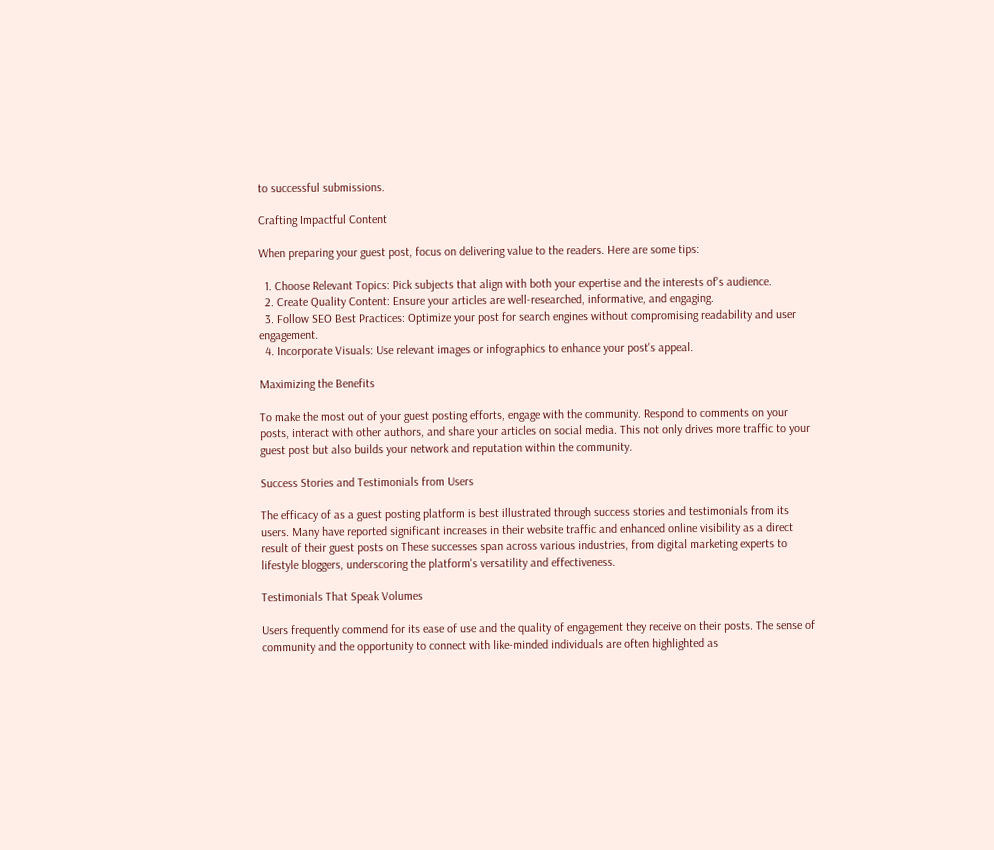to successful submissions.

Crafting Impactful Content

When preparing your guest post, focus on delivering value to the readers. Here are some tips:

  1. Choose Relevant Topics: Pick subjects that align with both your expertise and the interests of's audience.
  2. Create Quality Content: Ensure your articles are well-researched, informative, and engaging.
  3. Follow SEO Best Practices: Optimize your post for search engines without compromising readability and user engagement.
  4. Incorporate Visuals: Use relevant images or infographics to enhance your post's appeal.

Maximizing the Benefits

To make the most out of your guest posting efforts, engage with the community. Respond to comments on your posts, interact with other authors, and share your articles on social media. This not only drives more traffic to your guest post but also builds your network and reputation within the community.

Success Stories and Testimonials from Users

The efficacy of as a guest posting platform is best illustrated through success stories and testimonials from its users. Many have reported significant increases in their website traffic and enhanced online visibility as a direct result of their guest posts on These successes span across various industries, from digital marketing experts to lifestyle bloggers, underscoring the platform's versatility and effectiveness.

Testimonials That Speak Volumes

Users frequently commend for its ease of use and the quality of engagement they receive on their posts. The sense of community and the opportunity to connect with like-minded individuals are often highlighted as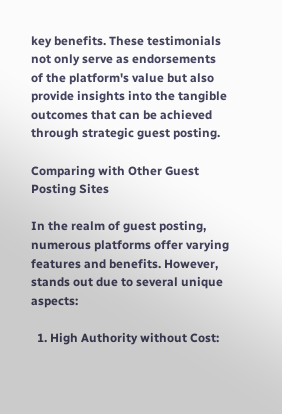key benefits. These testimonials not only serve as endorsements of the platform's value but also provide insights into the tangible outcomes that can be achieved through strategic guest posting.

Comparing with Other Guest Posting Sites

In the realm of guest posting, numerous platforms offer varying features and benefits. However, stands out due to several unique aspects:

  1. High Authority without Cost: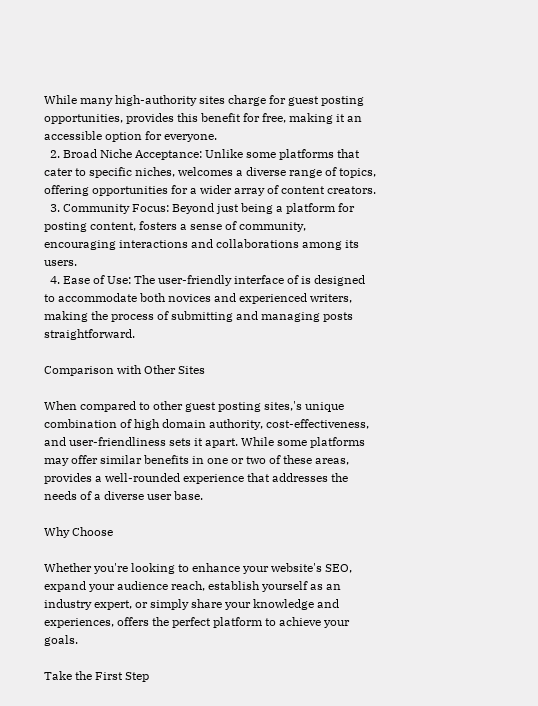While many high-authority sites charge for guest posting opportunities, provides this benefit for free, making it an accessible option for everyone.
  2. Broad Niche Acceptance: Unlike some platforms that cater to specific niches, welcomes a diverse range of topics, offering opportunities for a wider array of content creators.
  3. Community Focus: Beyond just being a platform for posting content, fosters a sense of community, encouraging interactions and collaborations among its users.
  4. Ease of Use: The user-friendly interface of is designed to accommodate both novices and experienced writers, making the process of submitting and managing posts straightforward.

Comparison with Other Sites

When compared to other guest posting sites,'s unique combination of high domain authority, cost-effectiveness, and user-friendliness sets it apart. While some platforms may offer similar benefits in one or two of these areas, provides a well-rounded experience that addresses the needs of a diverse user base.

Why Choose

Whether you're looking to enhance your website's SEO, expand your audience reach, establish yourself as an industry expert, or simply share your knowledge and experiences, offers the perfect platform to achieve your goals.

Take the First Step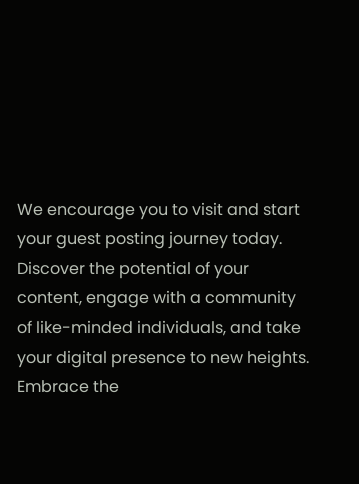We encourage you to visit and start your guest posting journey today. Discover the potential of your content, engage with a community of like-minded individuals, and take your digital presence to new heights. Embrace the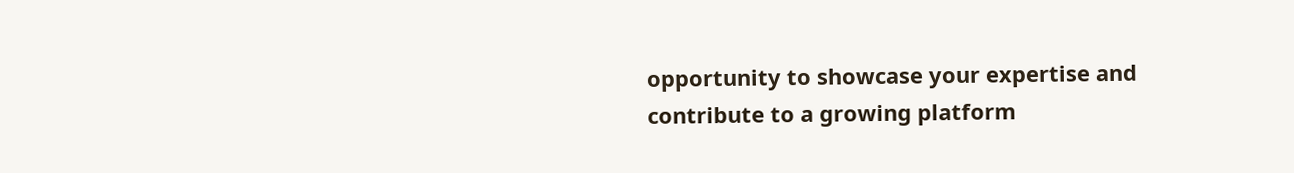opportunity to showcase your expertise and contribute to a growing platform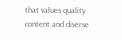that values quality content and diverse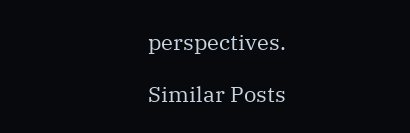perspectives.

Similar Posts